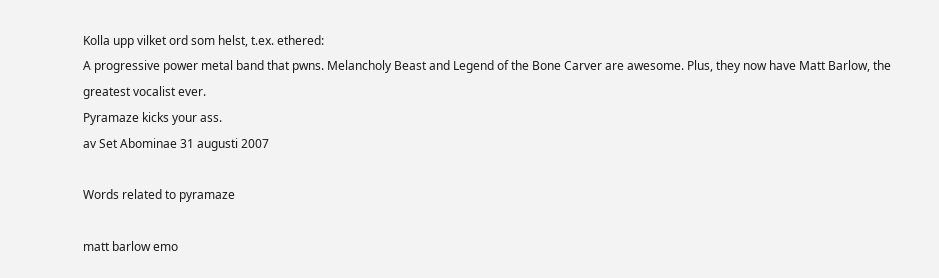Kolla upp vilket ord som helst, t.ex. ethered:
A progressive power metal band that pwns. Melancholy Beast and Legend of the Bone Carver are awesome. Plus, they now have Matt Barlow, the greatest vocalist ever.
Pyramaze kicks your ass.
av Set Abominae 31 augusti 2007

Words related to pyramaze

matt barlow emo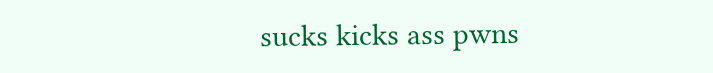sucks kicks ass pwns